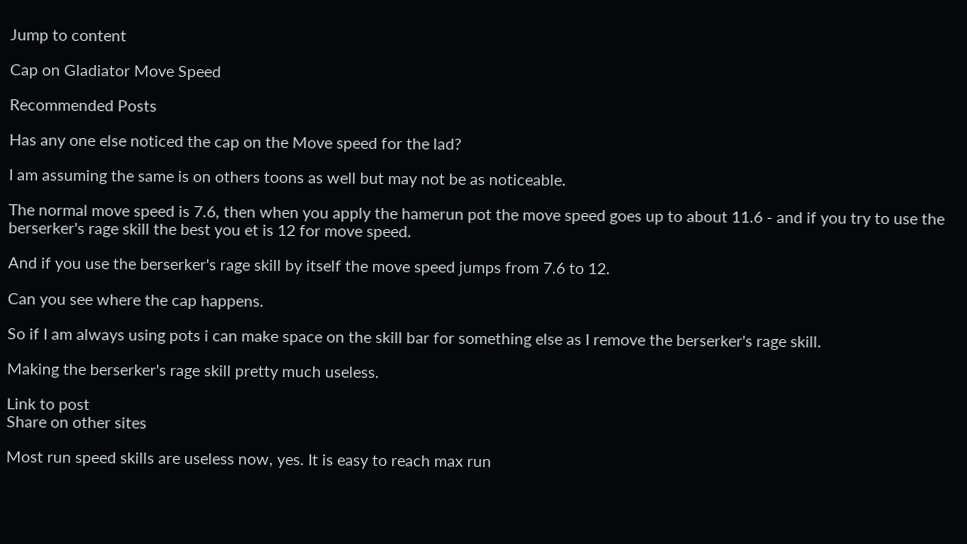Jump to content

Cap on Gladiator Move Speed

Recommended Posts

Has any one else noticed the cap on the Move speed for the lad?

I am assuming the same is on others toons as well but may not be as noticeable.

The normal move speed is 7.6, then when you apply the hamerun pot the move speed goes up to about 11.6 - and if you try to use the berserker's rage skill the best you et is 12 for move speed.

And if you use the berserker's rage skill by itself the move speed jumps from 7.6 to 12.

Can you see where the cap happens.

So if I am always using pots i can make space on the skill bar for something else as I remove the berserker's rage skill.

Making the berserker's rage skill pretty much useless.

Link to post
Share on other sites

Most run speed skills are useless now, yes. It is easy to reach max run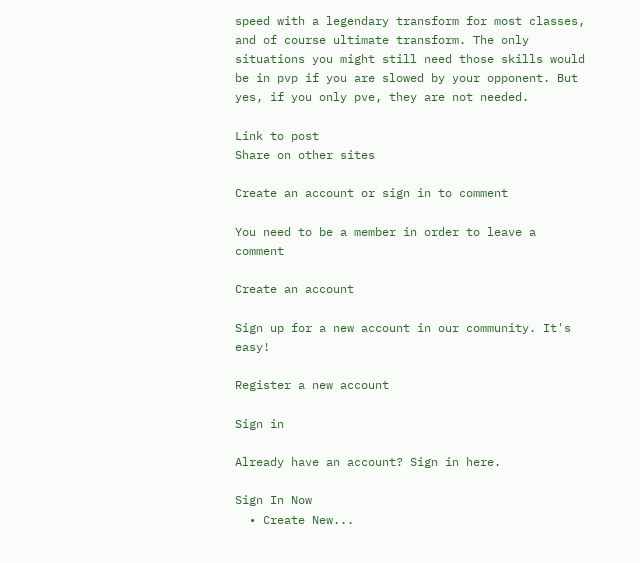speed with a legendary transform for most classes, and of course ultimate transform. The only situations you might still need those skills would be in pvp if you are slowed by your opponent. But yes, if you only pve, they are not needed.

Link to post
Share on other sites

Create an account or sign in to comment

You need to be a member in order to leave a comment

Create an account

Sign up for a new account in our community. It's easy!

Register a new account

Sign in

Already have an account? Sign in here.

Sign In Now
  • Create New...